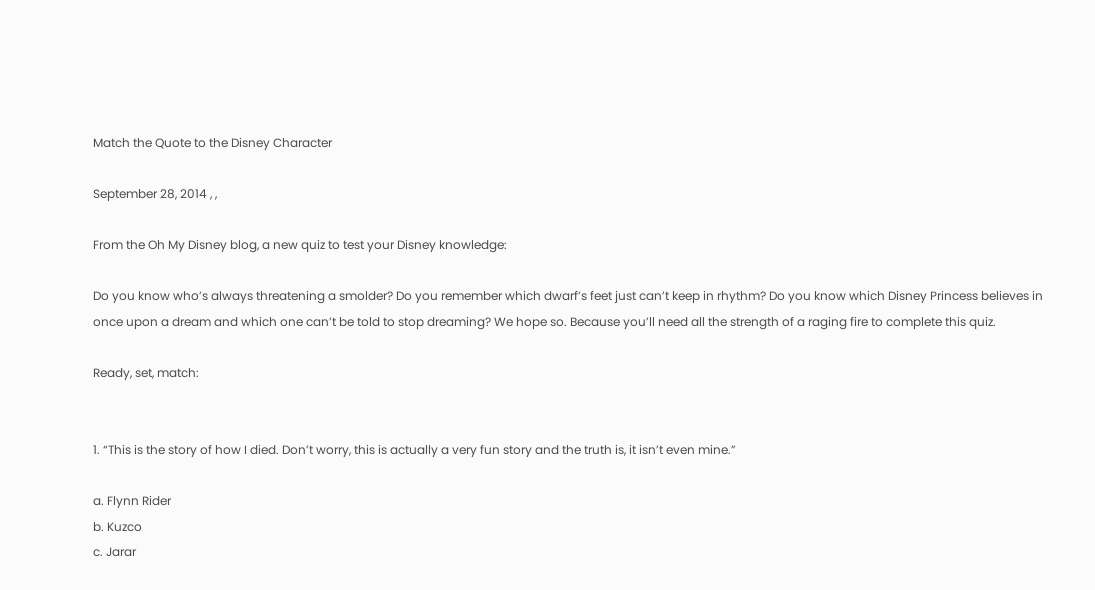Match the Quote to the Disney Character

September 28, 2014 , ,

From the Oh My Disney blog, a new quiz to test your Disney knowledge:

Do you know who’s always threatening a smolder? Do you remember which dwarf’s feet just can’t keep in rhythm? Do you know which Disney Princess believes in once upon a dream and which one can’t be told to stop dreaming? We hope so. Because you’ll need all the strength of a raging fire to complete this quiz.

Ready, set, match:


1. “This is the story of how I died. Don’t worry, this is actually a very fun story and the truth is, it isn’t even mine.”

a. Flynn Rider
b. Kuzco
c. Jarar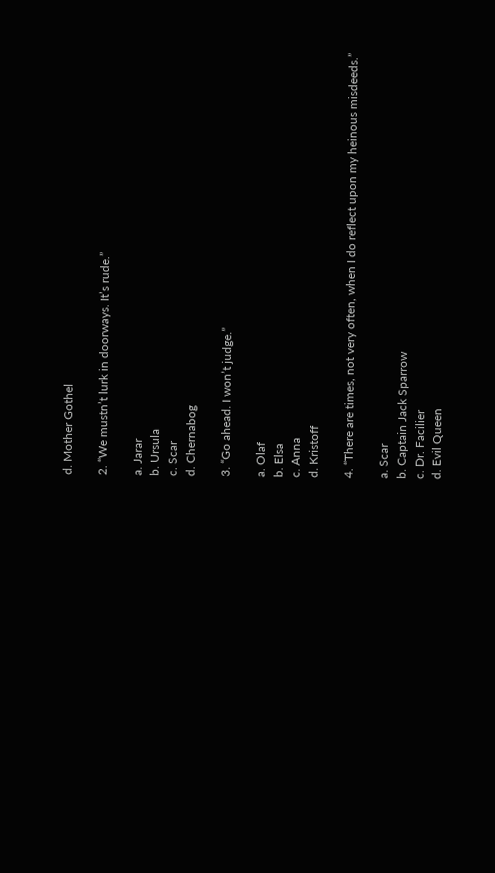d. Mother Gothel

2. “We mustn’t lurk in doorways. It’s rude.”

a. Jarar
b. Ursula
c. Scar
d. Chernabog

3. “Go ahead. I won’t judge.”

a. Olaf
b. Elsa
c. Anna
d. Kristoff

4. “There are times, not very often, when I do reflect upon my heinous misdeeds.”

a. Scar
b. Captain Jack Sparrow
c. Dr. Facilier
d. Evil Queen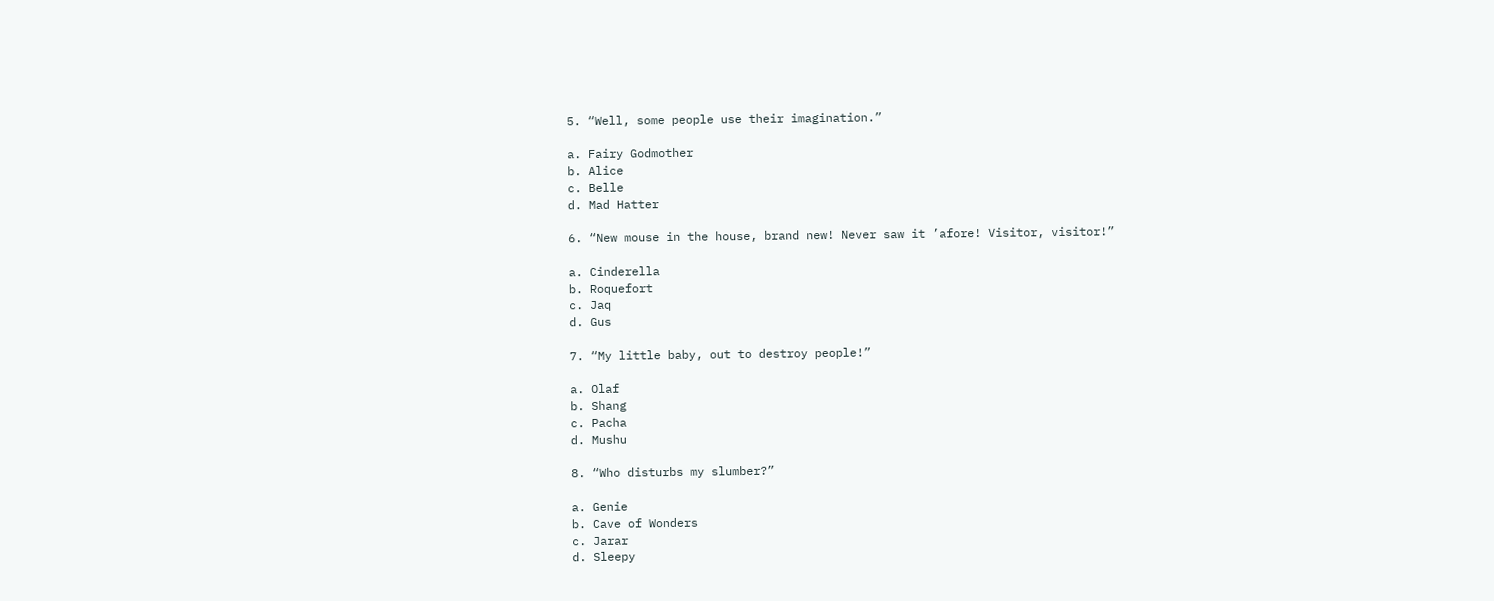5. “Well, some people use their imagination.”

a. Fairy Godmother
b. Alice
c. Belle
d. Mad Hatter

6. “New mouse in the house, brand new! Never saw it ’afore! Visitor, visitor!”

a. Cinderella
b. Roquefort
c. Jaq
d. Gus

7. “My little baby, out to destroy people!”

a. Olaf
b. Shang
c. Pacha
d. Mushu

8. “Who disturbs my slumber?”

a. Genie
b. Cave of Wonders
c. Jarar
d. Sleepy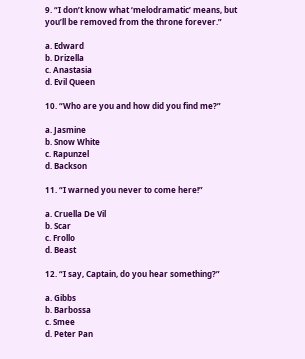9. “I don’t know what ‘melodramatic’ means, but you’ll be removed from the throne forever.”

a. Edward
b. Drizella
c. Anastasia
d. Evil Queen

10. “Who are you and how did you find me?”

a. Jasmine
b. Snow White
c. Rapunzel
d. Backson

11. “I warned you never to come here!”

a. Cruella De Vil
b. Scar
c. Frollo
d. Beast

12. “I say, Captain, do you hear something?”

a. Gibbs
b. Barbossa
c. Smee
d. Peter Pan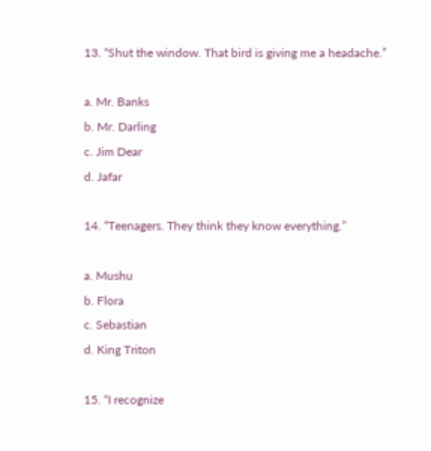13. “Shut the window. That bird is giving me a headache.”

a. Mr. Banks
b. Mr. Darling
c. Jim Dear
d. Jafar

14. “Teenagers. They think they know everything.”

a. Mushu
b. Flora
c. Sebastian
d. King Triton

15. “I recognize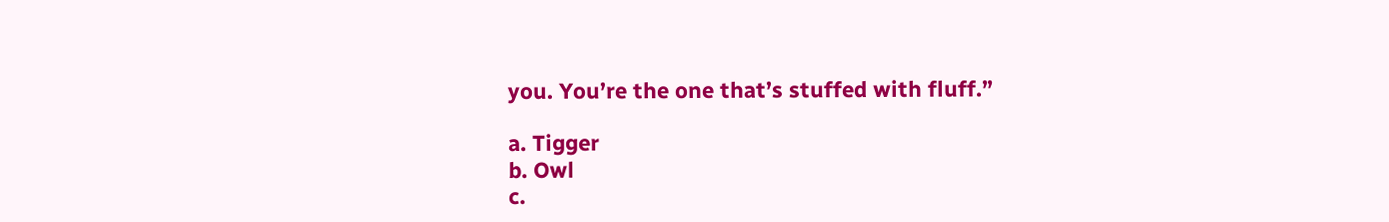you. You’re the one that’s stuffed with fluff.”

a. Tigger
b. Owl
c.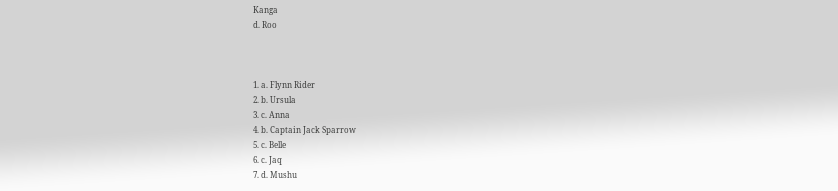Kanga
d. Roo



1. a. Flynn Rider
2. b. Ursula
3. c. Anna
4. b. Captain Jack Sparrow
5. c. Belle
6. c. Jaq
7. d. Mushu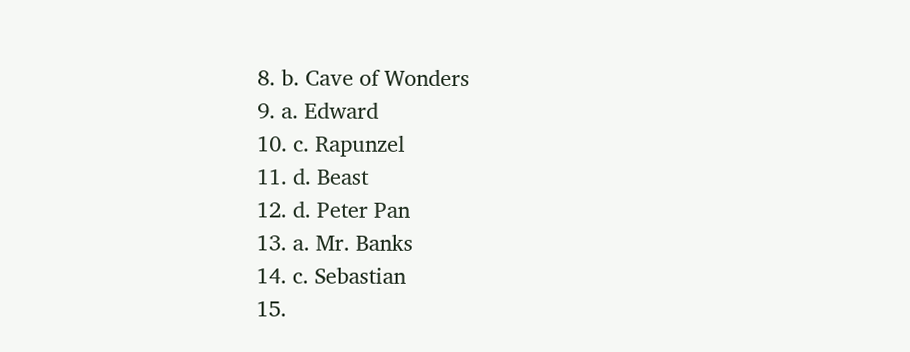8. b. Cave of Wonders
9. a. Edward
10. c. Rapunzel
11. d. Beast
12. d. Peter Pan
13. a. Mr. Banks
14. c. Sebastian
15.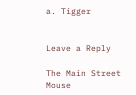a. Tigger


Leave a Reply

The Main Street Mouse